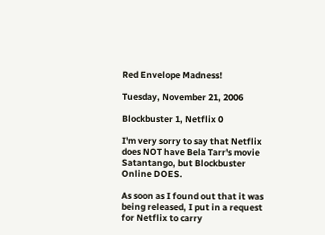Red Envelope Madness!

Tuesday, November 21, 2006

Blockbuster 1, Netflix 0

I'm very sorry to say that Netflix does NOT have Bela Tarr's movie Satantango, but Blockbuster Online DOES.

As soon as I found out that it was being released, I put in a request for Netflix to carry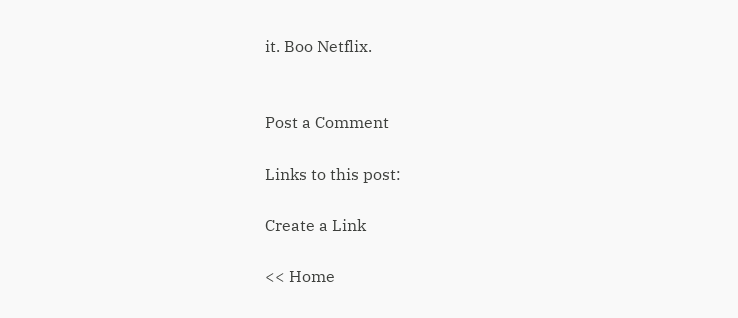it. Boo Netflix.


Post a Comment

Links to this post:

Create a Link

<< Home